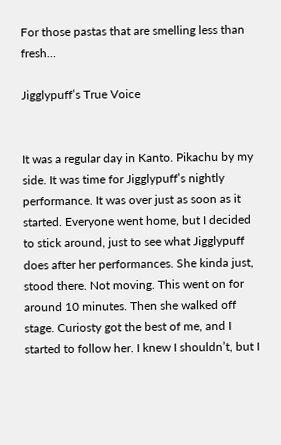For those pastas that are smelling less than fresh…

Jigglypuff’s True Voice


It was a regular day in Kanto. Pikachu by my side. It was time for Jigglypuff’s nightly performance. It was over just as soon as it started. Everyone went home, but I decided to stick around, just to see what Jigglypuff does after her performances. She kinda just, stood there. Not moving. This went on for around 10 minutes. Then she walked off stage. Curiosty got the best of me, and I started to follow her. I knew I shouldn’t, but I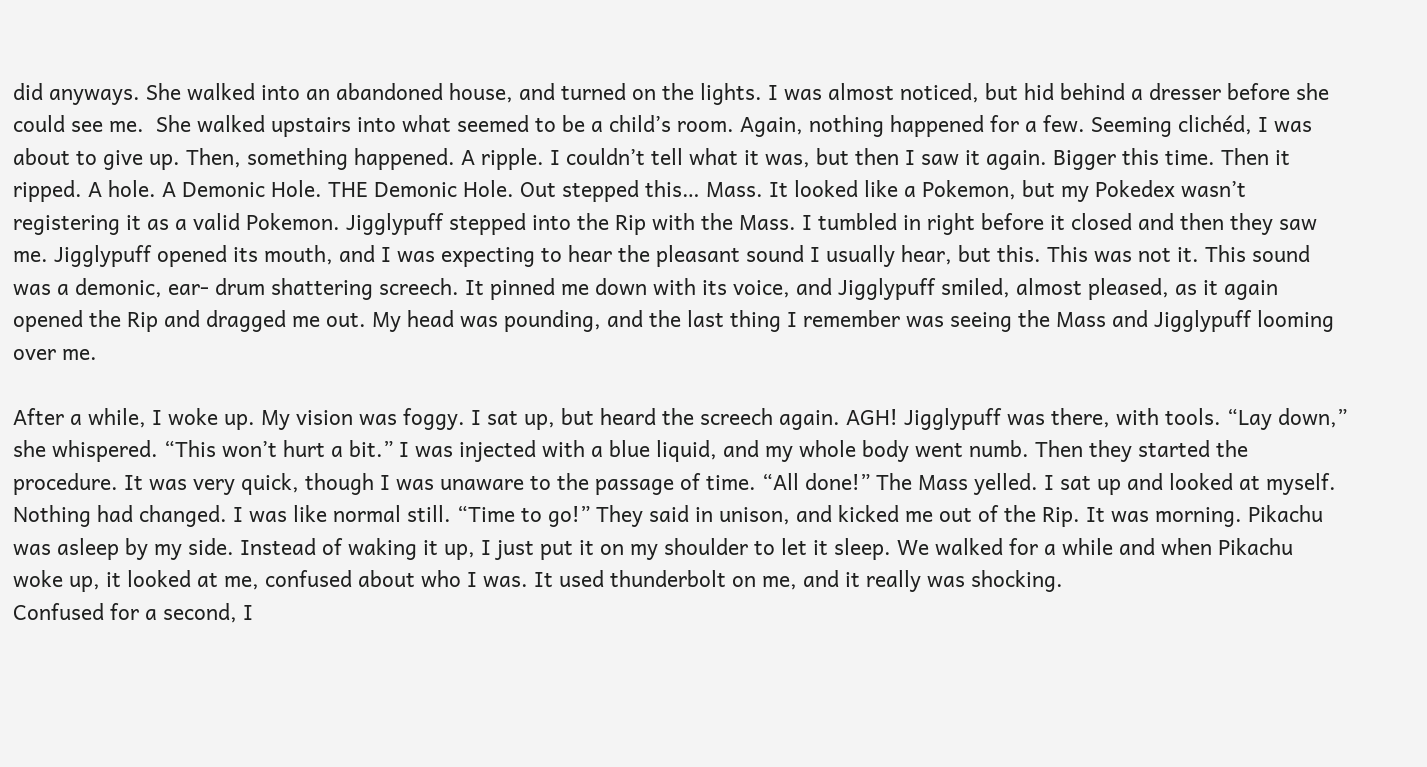did anyways. She walked into an abandoned house, and turned on the lights. I was almost noticed, but hid behind a dresser before she could see me.  She walked upstairs into what seemed to be a child’s room. Again, nothing happened for a few. Seeming clichéd, I was about to give up. Then, something happened. A ripple. I couldn’t tell what it was, but then I saw it again. Bigger this time. Then it ripped. A hole. A Demonic Hole. THE Demonic Hole. Out stepped this… Mass. It looked like a Pokemon, but my Pokedex wasn’t registering it as a valid Pokemon. Jigglypuff stepped into the Rip with the Mass. I tumbled in right before it closed and then they saw me. Jigglypuff opened its mouth, and I was expecting to hear the pleasant sound I usually hear, but this. This was not it. This sound was a demonic, ear- drum shattering screech. It pinned me down with its voice, and Jigglypuff smiled, almost pleased, as it again opened the Rip and dragged me out. My head was pounding, and the last thing I remember was seeing the Mass and Jigglypuff looming over me.

After a while, I woke up. My vision was foggy. I sat up, but heard the screech again. AGH! Jigglypuff was there, with tools. “Lay down,” she whispered. “This won’t hurt a bit.” I was injected with a blue liquid, and my whole body went numb. Then they started the procedure. It was very quick, though I was unaware to the passage of time. “All done!” The Mass yelled. I sat up and looked at myself. Nothing had changed. I was like normal still. “Time to go!” They said in unison, and kicked me out of the Rip. It was morning. Pikachu was asleep by my side. Instead of waking it up, I just put it on my shoulder to let it sleep. We walked for a while and when Pikachu woke up, it looked at me, confused about who I was. It used thunderbolt on me, and it really was shocking.
Confused for a second, I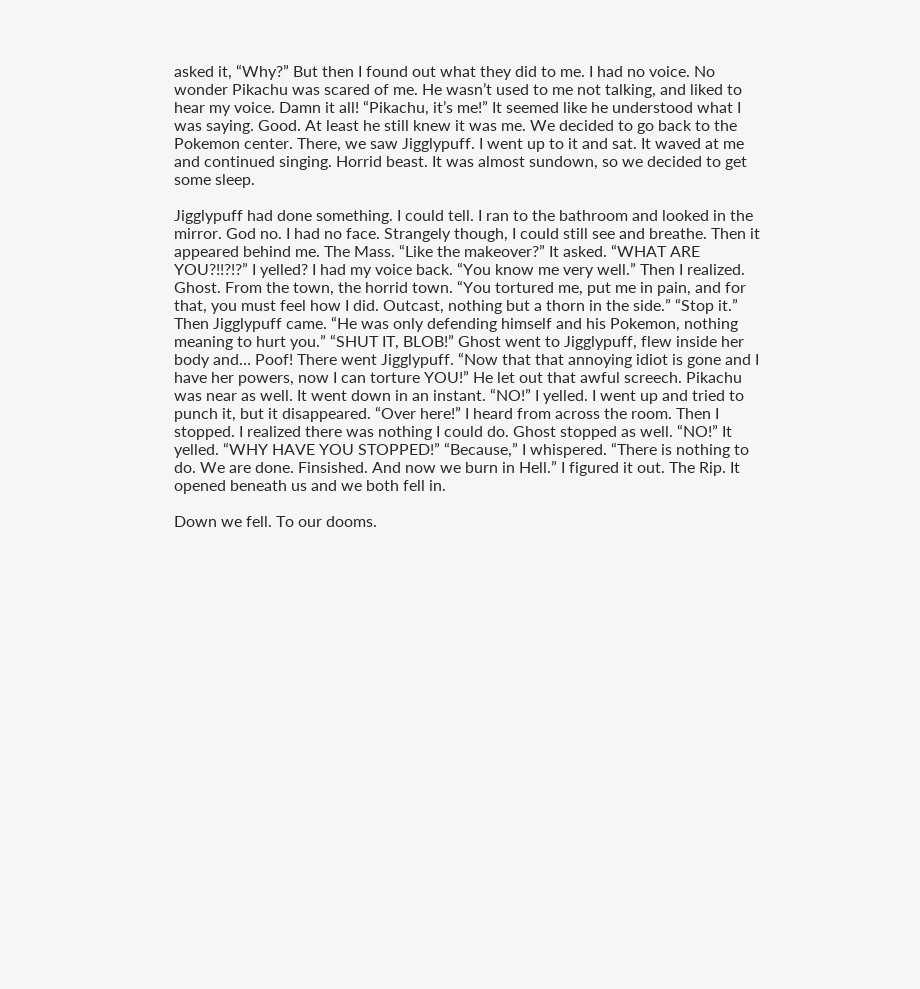asked it, “Why?” But then I found out what they did to me. I had no voice. No wonder Pikachu was scared of me. He wasn’t used to me not talking, and liked to hear my voice. Damn it all! “Pikachu, it’s me!” It seemed like he understood what I was saying. Good. At least he still knew it was me. We decided to go back to the Pokemon center. There, we saw Jigglypuff. I went up to it and sat. It waved at me and continued singing. Horrid beast. It was almost sundown, so we decided to get some sleep.

Jigglypuff had done something. I could tell. I ran to the bathroom and looked in the mirror. God no. I had no face. Strangely though, I could still see and breathe. Then it appeared behind me. The Mass. “Like the makeover?” It asked. “WHAT ARE YOU?!!?!?” I yelled? I had my voice back. “You know me very well.” Then I realized. Ghost. From the town, the horrid town. “You tortured me, put me in pain, and for that, you must feel how I did. Outcast, nothing but a thorn in the side.” “Stop it.” Then Jigglypuff came. “He was only defending himself and his Pokemon, nothing meaning to hurt you.” “SHUT IT, BLOB!” Ghost went to Jigglypuff, flew inside her body and… Poof! There went Jigglypuff. “Now that that annoying idiot is gone and I have her powers, now I can torture YOU!” He let out that awful screech. Pikachu was near as well. It went down in an instant. “NO!” I yelled. I went up and tried to punch it, but it disappeared. “Over here!” I heard from across the room. Then I stopped. I realized there was nothing I could do. Ghost stopped as well. “NO!” It yelled. “WHY HAVE YOU STOPPED!” “Because,” I whispered. “There is nothing to do. We are done. Finsished. And now we burn in Hell.” I figured it out. The Rip. It opened beneath us and we both fell in.

Down we fell. To our dooms.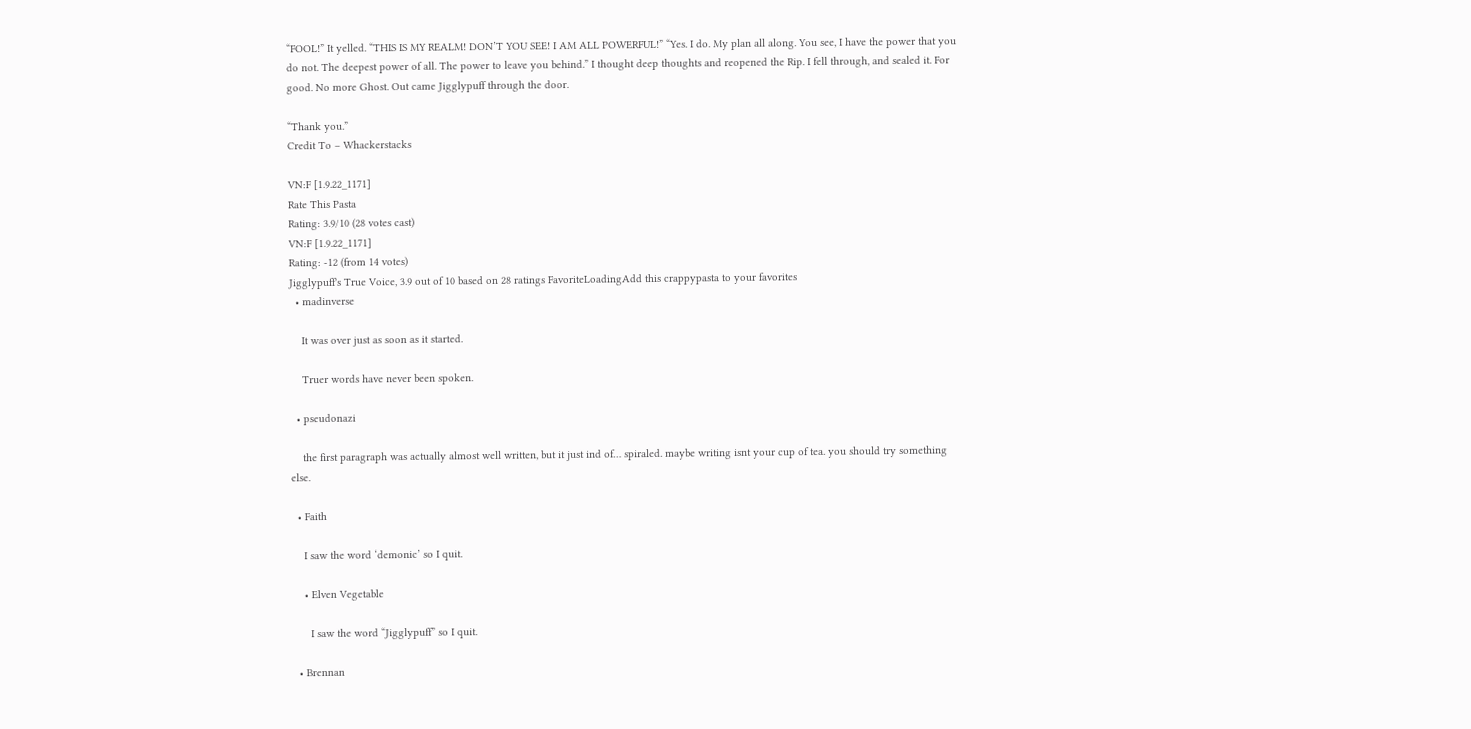“FOOL!” It yelled. “THIS IS MY REALM! DON’T YOU SEE! I AM ALL POWERFUL!” “Yes. I do. My plan all along. You see, I have the power that you do not. The deepest power of all. The power to leave you behind.” I thought deep thoughts and reopened the Rip. I fell through, and sealed it. For good. No more Ghost. Out came Jigglypuff through the door.

“Thank you.”
Credit To – Whackerstacks

VN:F [1.9.22_1171]
Rate This Pasta
Rating: 3.9/10 (28 votes cast)
VN:F [1.9.22_1171]
Rating: -12 (from 14 votes)
Jigglypuff's True Voice, 3.9 out of 10 based on 28 ratings FavoriteLoadingAdd this crappypasta to your favorites
  • madinverse

    It was over just as soon as it started.

    Truer words have never been spoken.

  • pseudonazi

    the first paragraph was actually almost well written, but it just ind of… spiraled. maybe writing isnt your cup of tea. you should try something else.

  • Faith

    I saw the word ‘demonic’ so I quit.

    • Elven Vegetable

      I saw the word “Jigglypuff” so I quit.

  • Brennan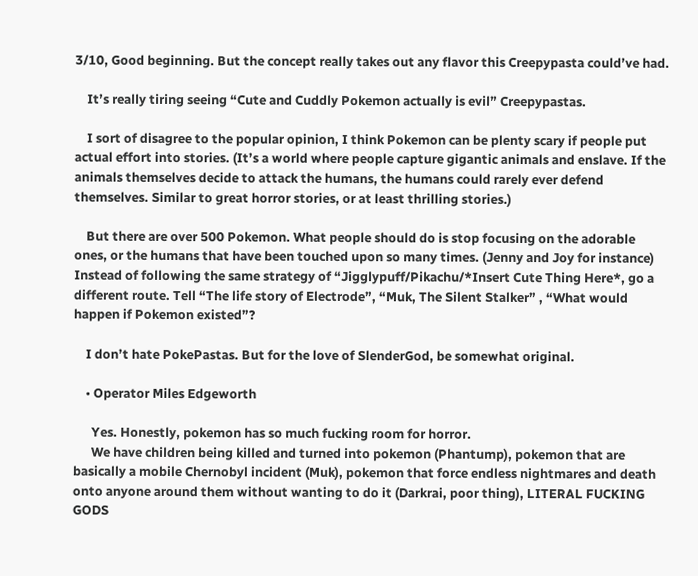3/10, Good beginning. But the concept really takes out any flavor this Creepypasta could’ve had.

    It’s really tiring seeing “Cute and Cuddly Pokemon actually is evil” Creepypastas.

    I sort of disagree to the popular opinion, I think Pokemon can be plenty scary if people put actual effort into stories. (It’s a world where people capture gigantic animals and enslave. If the animals themselves decide to attack the humans, the humans could rarely ever defend themselves. Similar to great horror stories, or at least thrilling stories.)

    But there are over 500 Pokemon. What people should do is stop focusing on the adorable ones, or the humans that have been touched upon so many times. (Jenny and Joy for instance) Instead of following the same strategy of “Jigglypuff/Pikachu/*Insert Cute Thing Here*, go a different route. Tell “The life story of Electrode”, “Muk, The Silent Stalker” , “What would happen if Pokemon existed”?

    I don’t hate PokePastas. But for the love of SlenderGod, be somewhat original.

    • Operator Miles Edgeworth

      Yes. Honestly, pokemon has so much fucking room for horror.
      We have children being killed and turned into pokemon (Phantump), pokemon that are basically a mobile Chernobyl incident (Muk), pokemon that force endless nightmares and death onto anyone around them without wanting to do it (Darkrai, poor thing), LITERAL FUCKING GODS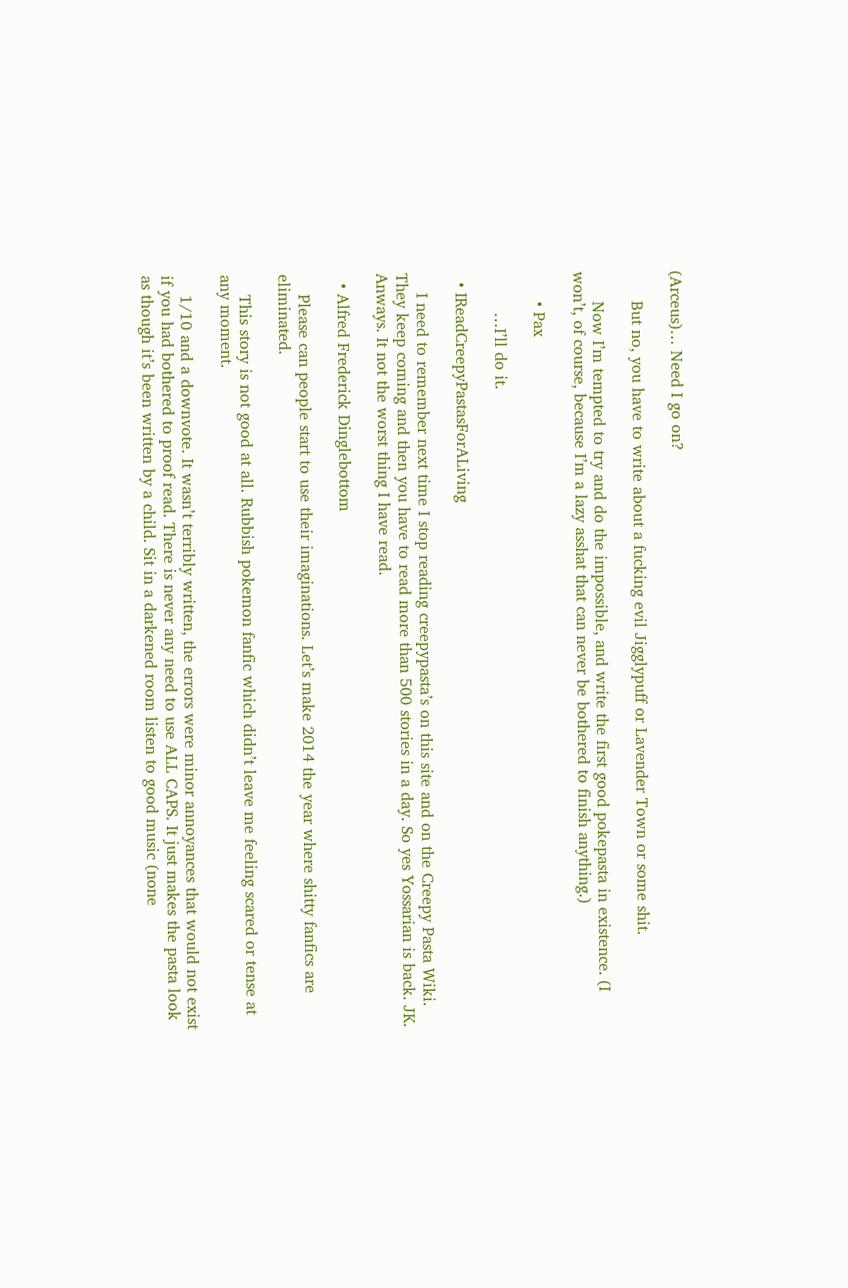(Arceus)… Need I go on?

      But no, you have to write about a fucking evil Jigglypuff or Lavender Town or some shit.

      Now I’m tempted to try and do the impossible, and write the first good pokepasta in existence. (I won’t, of course, because I’m a lazy asshat that can never be bothered to finish anything.)

      • Pax

        …I’ll do it.

  • IReadCreepyPastasForALiving

    I need to remember next time I stop reading creepypasta’s on this site and on the Creepy Pasta Wiki. They keep coming and then you have to read more than 500 stories in a day. So yes Yossarian is back. JK. Anways. It not the worst thing I have read.

  • Alfred Frederick Dinglebottom

    Please can people start to use their imaginations. Let’s make 2014 the year where shitty fanfics are eliminated.

    This story is not good at all. Rubbish pokemon fanfic which didn’t leave me feeling scared or tense at any moment.

    1/10 and a downvote. It wasn’t terribly written, the errors were minor annoyances that would not exist if you had bothered to proof read. There is never any need to use ALL CAPS. It just makes the pasta look as though it’s been written by a child. Sit in a darkened room listen to good music (none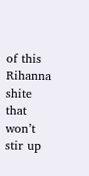of this Rihanna shite that won’t stir up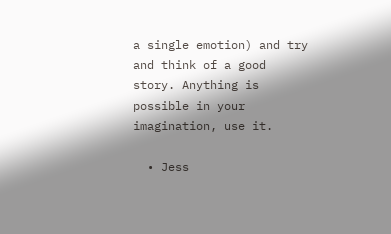a single emotion) and try and think of a good story. Anything is possible in your imagination, use it.

  • Jess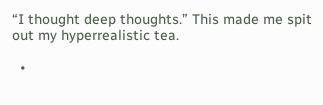“I thought deep thoughts.” This made me spit out my hyperrealistic tea.

  •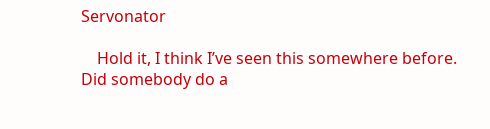Servonator

    Hold it, I think I’ve seen this somewhere before. Did somebody do a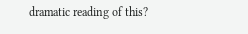dramatic reading of this?